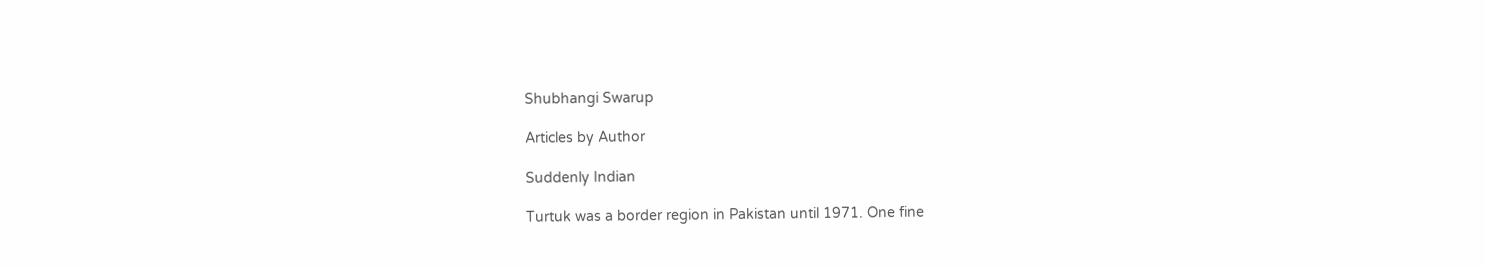Shubhangi Swarup

Articles by Author

Suddenly Indian

Turtuk was a border region in Pakistan until 1971. One fine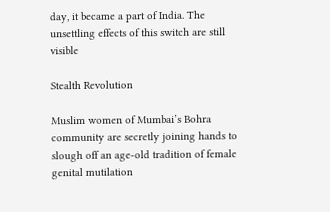day, it became a part of India. The unsettling effects of this switch are still visible

Stealth Revolution

Muslim women of Mumbai’s Bohra community are secretly joining hands to slough off an age-old tradition of female genital mutilation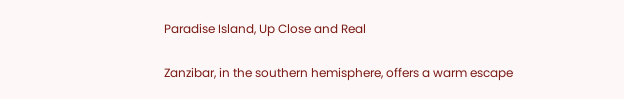Paradise Island, Up Close and Real

Zanzibar, in the southern hemisphere, offers a warm escape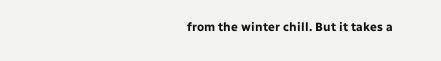from the winter chill. But it takes a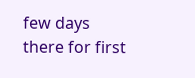few days there for first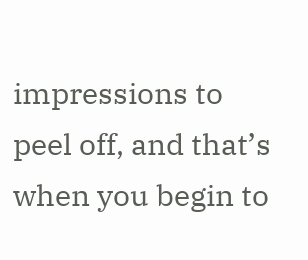impressions to peel off, and that’s when you begin to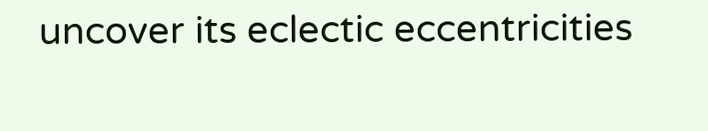uncover its eclectic eccentricities